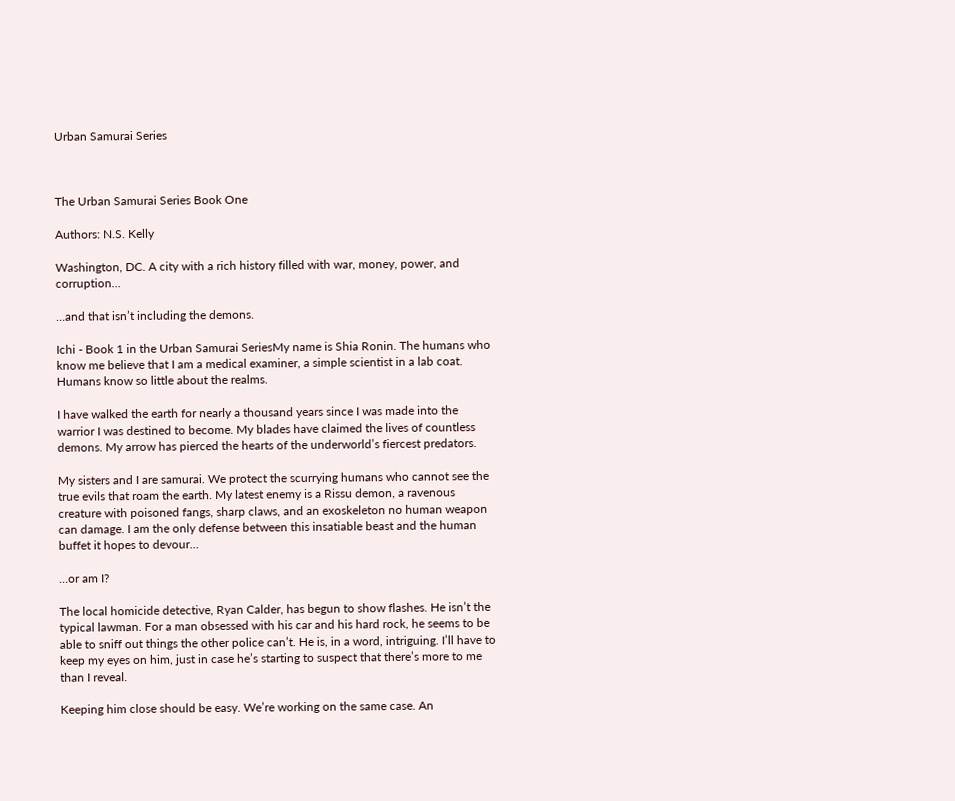Urban Samurai Series



The Urban Samurai Series Book One

Authors: N.S. Kelly

Washington, DC. A city with a rich history filled with war, money, power, and corruption…

…and that isn’t including the demons.

Ichi - Book 1 in the Urban Samurai SeriesMy name is Shia Ronin. The humans who know me believe that I am a medical examiner, a simple scientist in a lab coat. Humans know so little about the realms.

I have walked the earth for nearly a thousand years since I was made into the warrior I was destined to become. My blades have claimed the lives of countless demons. My arrow has pierced the hearts of the underworld’s fiercest predators.

My sisters and I are samurai. We protect the scurrying humans who cannot see the true evils that roam the earth. My latest enemy is a Rissu demon, a ravenous creature with poisoned fangs, sharp claws, and an exoskeleton no human weapon can damage. I am the only defense between this insatiable beast and the human buffet it hopes to devour…

…or am I?

The local homicide detective, Ryan Calder, has begun to show flashes. He isn’t the typical lawman. For a man obsessed with his car and his hard rock, he seems to be able to sniff out things the other police can’t. He is, in a word, intriguing. I’ll have to keep my eyes on him, just in case he’s starting to suspect that there’s more to me than I reveal.

Keeping him close should be easy. We’re working on the same case. An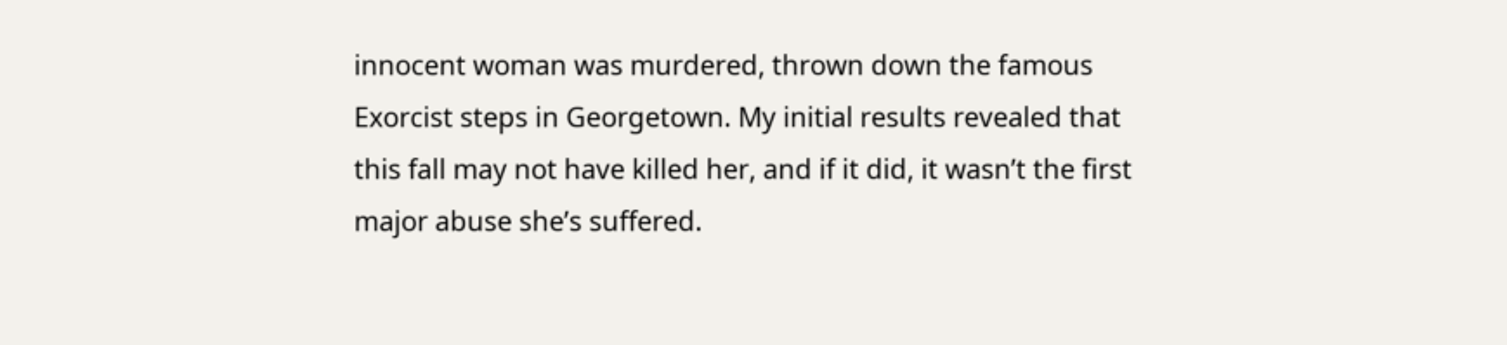innocent woman was murdered, thrown down the famous Exorcist steps in Georgetown. My initial results revealed that this fall may not have killed her, and if it did, it wasn’t the first major abuse she’s suffered.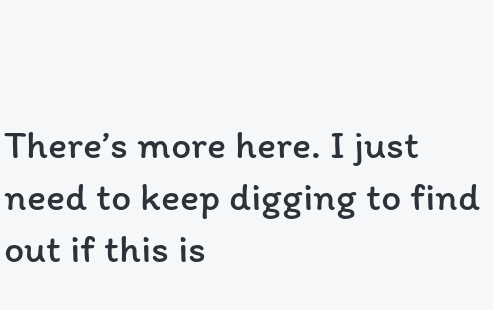There’s more here. I just need to keep digging to find out if this is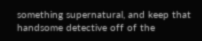something supernatural, and keep that handsome detective off of the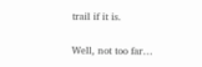trail if it is.

Well, not too far…